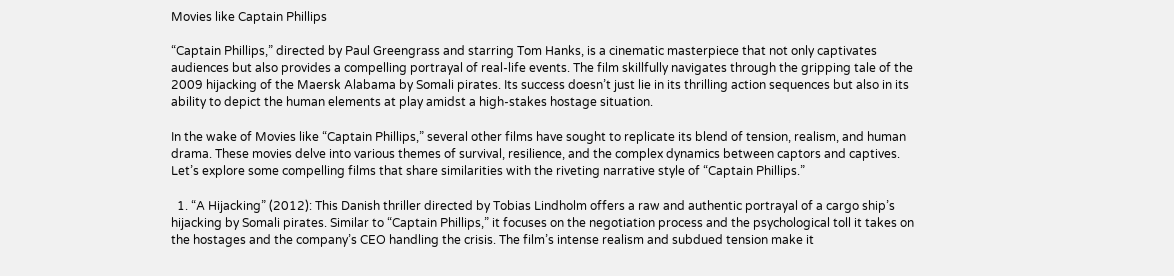Movies like Captain Phillips

“Captain Phillips,” directed by Paul Greengrass and starring Tom Hanks, is a cinematic masterpiece that not only captivates audiences but also provides a compelling portrayal of real-life events. The film skillfully navigates through the gripping tale of the 2009 hijacking of the Maersk Alabama by Somali pirates. Its success doesn’t just lie in its thrilling action sequences but also in its ability to depict the human elements at play amidst a high-stakes hostage situation.

In the wake of Movies like “Captain Phillips,” several other films have sought to replicate its blend of tension, realism, and human drama. These movies delve into various themes of survival, resilience, and the complex dynamics between captors and captives. Let’s explore some compelling films that share similarities with the riveting narrative style of “Captain Phillips.”

  1. “A Hijacking” (2012): This Danish thriller directed by Tobias Lindholm offers a raw and authentic portrayal of a cargo ship’s hijacking by Somali pirates. Similar to “Captain Phillips,” it focuses on the negotiation process and the psychological toll it takes on the hostages and the company’s CEO handling the crisis. The film’s intense realism and subdued tension make it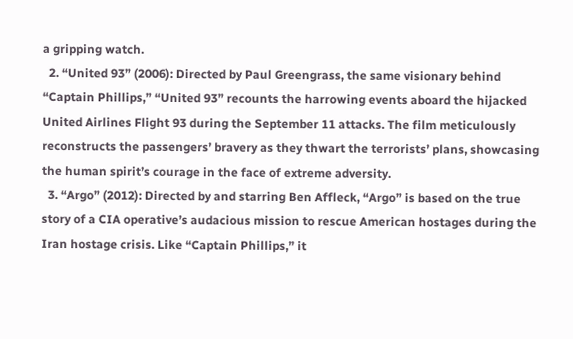a gripping watch.
  2. “United 93” (2006): Directed by Paul Greengrass, the same visionary behind “Captain Phillips,” “United 93” recounts the harrowing events aboard the hijacked United Airlines Flight 93 during the September 11 attacks. The film meticulously reconstructs the passengers’ bravery as they thwart the terrorists’ plans, showcasing the human spirit’s courage in the face of extreme adversity.
  3. “Argo” (2012): Directed by and starring Ben Affleck, “Argo” is based on the true story of a CIA operative’s audacious mission to rescue American hostages during the Iran hostage crisis. Like “Captain Phillips,” it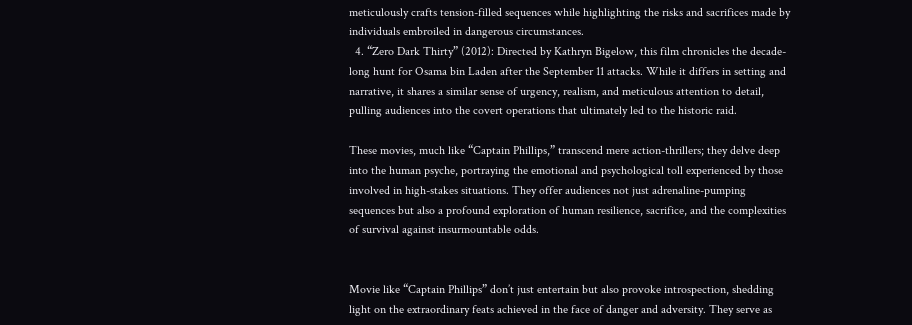meticulously crafts tension-filled sequences while highlighting the risks and sacrifices made by individuals embroiled in dangerous circumstances.
  4. “Zero Dark Thirty” (2012): Directed by Kathryn Bigelow, this film chronicles the decade-long hunt for Osama bin Laden after the September 11 attacks. While it differs in setting and narrative, it shares a similar sense of urgency, realism, and meticulous attention to detail, pulling audiences into the covert operations that ultimately led to the historic raid.

These movies, much like “Captain Phillips,” transcend mere action-thrillers; they delve deep into the human psyche, portraying the emotional and psychological toll experienced by those involved in high-stakes situations. They offer audiences not just adrenaline-pumping sequences but also a profound exploration of human resilience, sacrifice, and the complexities of survival against insurmountable odds.


Movie like “Captain Phillips” don’t just entertain but also provoke introspection, shedding light on the extraordinary feats achieved in the face of danger and adversity. They serve as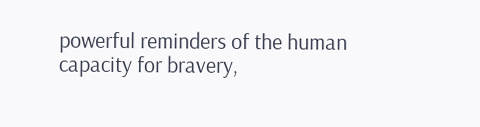powerful reminders of the human capacity for bravery,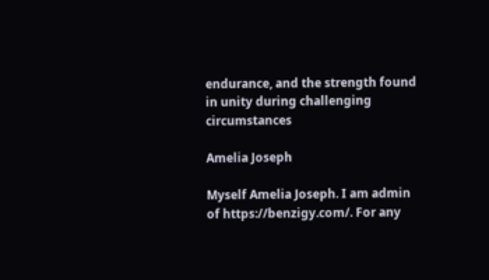endurance, and the strength found in unity during challenging circumstances

Amelia Joseph

Myself Amelia Joseph. I am admin of https://benzigy.com/. For any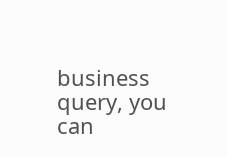business query, you can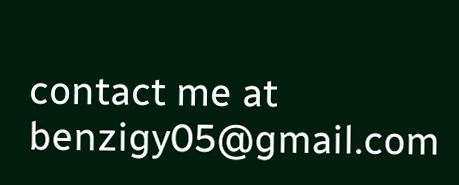contact me at benzigy05@gmail.com